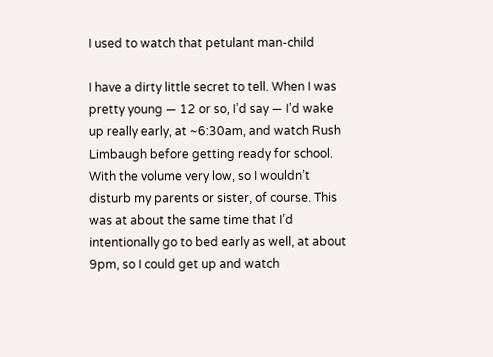I used to watch that petulant man-child

I have a dirty little secret to tell. When I was pretty young — 12 or so, I’d say — I’d wake up really early, at ~6:30am, and watch Rush Limbaugh before getting ready for school. With the volume very low, so I wouldn’t disturb my parents or sister, of course. This was at about the same time that I’d intentionally go to bed early as well, at about 9pm, so I could get up and watch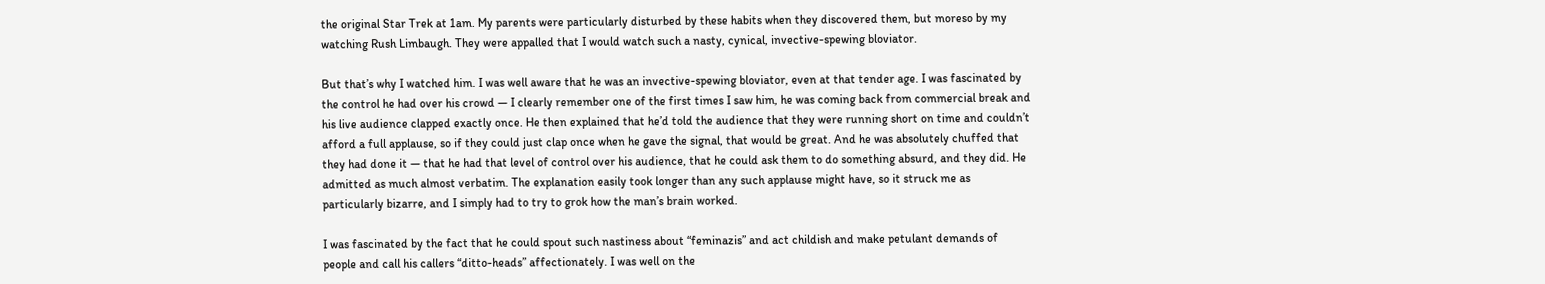the original Star Trek at 1am. My parents were particularly disturbed by these habits when they discovered them, but moreso by my watching Rush Limbaugh. They were appalled that I would watch such a nasty, cynical, invective-spewing bloviator.

But that’s why I watched him. I was well aware that he was an invective-spewing bloviator, even at that tender age. I was fascinated by the control he had over his crowd — I clearly remember one of the first times I saw him, he was coming back from commercial break and his live audience clapped exactly once. He then explained that he’d told the audience that they were running short on time and couldn’t afford a full applause, so if they could just clap once when he gave the signal, that would be great. And he was absolutely chuffed that they had done it — that he had that level of control over his audience, that he could ask them to do something absurd, and they did. He admitted as much almost verbatim. The explanation easily took longer than any such applause might have, so it struck me as particularly bizarre, and I simply had to try to grok how the man’s brain worked.

I was fascinated by the fact that he could spout such nastiness about “feminazis” and act childish and make petulant demands of people and call his callers “ditto-heads” affectionately. I was well on the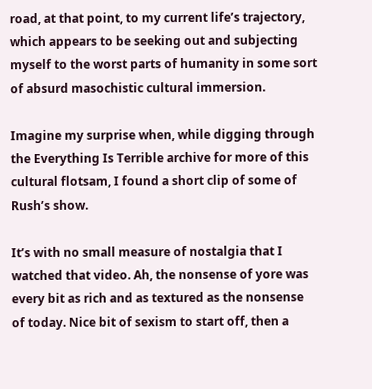road, at that point, to my current life’s trajectory, which appears to be seeking out and subjecting myself to the worst parts of humanity in some sort of absurd masochistic cultural immersion.

Imagine my surprise when, while digging through the Everything Is Terrible archive for more of this cultural flotsam, I found a short clip of some of Rush’s show.

It’s with no small measure of nostalgia that I watched that video. Ah, the nonsense of yore was every bit as rich and as textured as the nonsense of today. Nice bit of sexism to start off, then a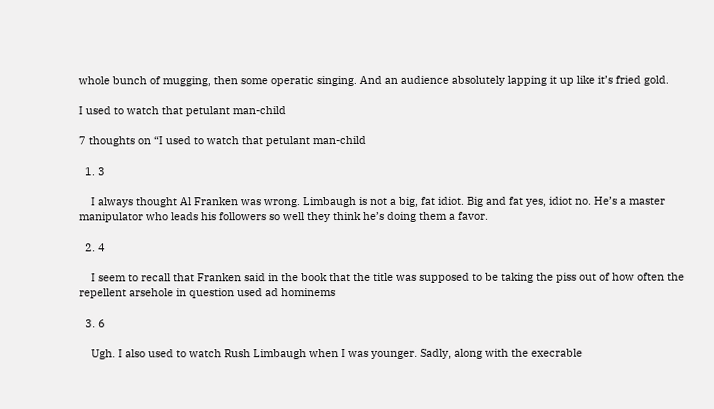whole bunch of mugging, then some operatic singing. And an audience absolutely lapping it up like it’s fried gold.

I used to watch that petulant man-child

7 thoughts on “I used to watch that petulant man-child

  1. 3

    I always thought Al Franken was wrong. Limbaugh is not a big, fat idiot. Big and fat yes, idiot no. He’s a master manipulator who leads his followers so well they think he’s doing them a favor.

  2. 4

    I seem to recall that Franken said in the book that the title was supposed to be taking the piss out of how often the repellent arsehole in question used ad hominems

  3. 6

    Ugh. I also used to watch Rush Limbaugh when I was younger. Sadly, along with the execrable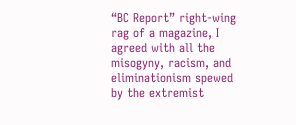“BC Report” right-wing rag of a magazine, I agreed with all the misogyny, racism, and eliminationism spewed by the extremist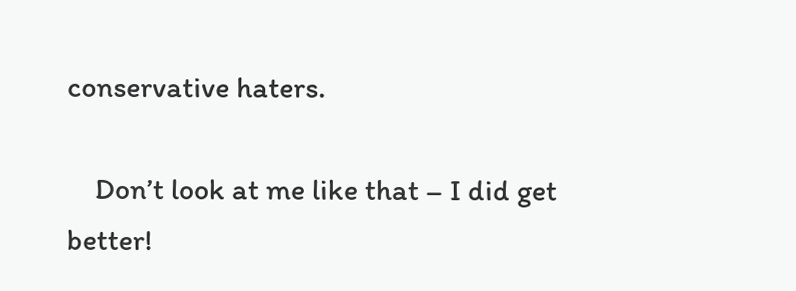conservative haters.

    Don’t look at me like that – I did get better!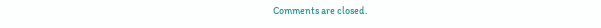Comments are closed.